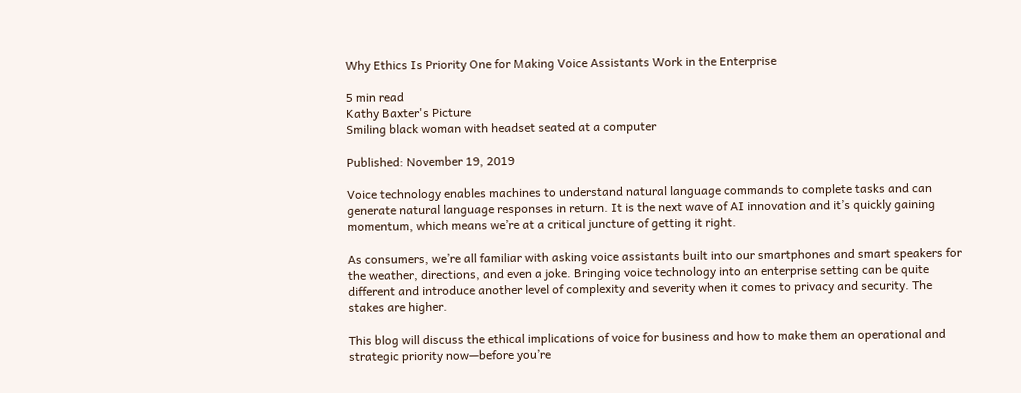Why Ethics Is Priority One for Making Voice Assistants Work in the Enterprise

5 min read
Kathy Baxter's Picture
Smiling black woman with headset seated at a computer

Published: November 19, 2019

Voice technology enables machines to understand natural language commands to complete tasks and can generate natural language responses in return. It is the next wave of AI innovation and it’s quickly gaining momentum, which means we’re at a critical juncture of getting it right.

As consumers, we’re all familiar with asking voice assistants built into our smartphones and smart speakers for the weather, directions, and even a joke. Bringing voice technology into an enterprise setting can be quite different and introduce another level of complexity and severity when it comes to privacy and security. The stakes are higher.

This blog will discuss the ethical implications of voice for business and how to make them an operational and strategic priority now—before you’re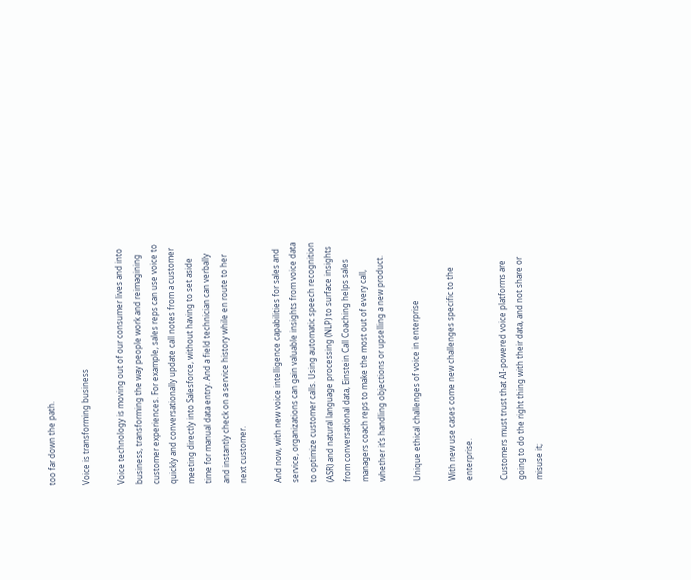too far down the path.

Voice is transforming business

Voice technology is moving out of our consumer lives and into business, transforming the way people work and reimagining customer experiences. For example, sales reps can use voice to quickly and conversationally update call notes from a customer meeting directly into Salesforce, without having to set aside time for manual data entry. And a field technician can verbally and instantly check on a service history while en route to her next customer.

And now, with new voice intelligence capabilities for sales and service, organizations can gain valuable insights from voice data to optimize customer calls. Using automatic speech recognition (ASR) and natural language processing (NLP) to surface insights from conversational data, Einstein Call Coaching helps sales managers coach reps to make the most out of every call, whether it’s handling objections or upselling a new product.

Unique ethical challenges of voice in enterprise

With new use cases come new challenges specific to the enterprise.

Customers must trust that AI-powered voice platforms are going to do the right thing with their data, and not share or misuse it;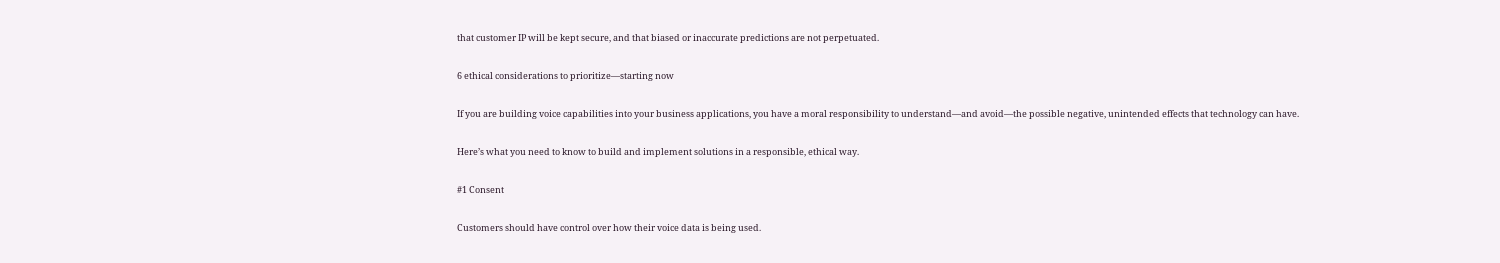that customer IP will be kept secure, and that biased or inaccurate predictions are not perpetuated.

6 ethical considerations to prioritize—starting now

If you are building voice capabilities into your business applications, you have a moral responsibility to understand—and avoid—the possible negative, unintended effects that technology can have.

Here’s what you need to know to build and implement solutions in a responsible, ethical way.

#1 Consent

Customers should have control over how their voice data is being used.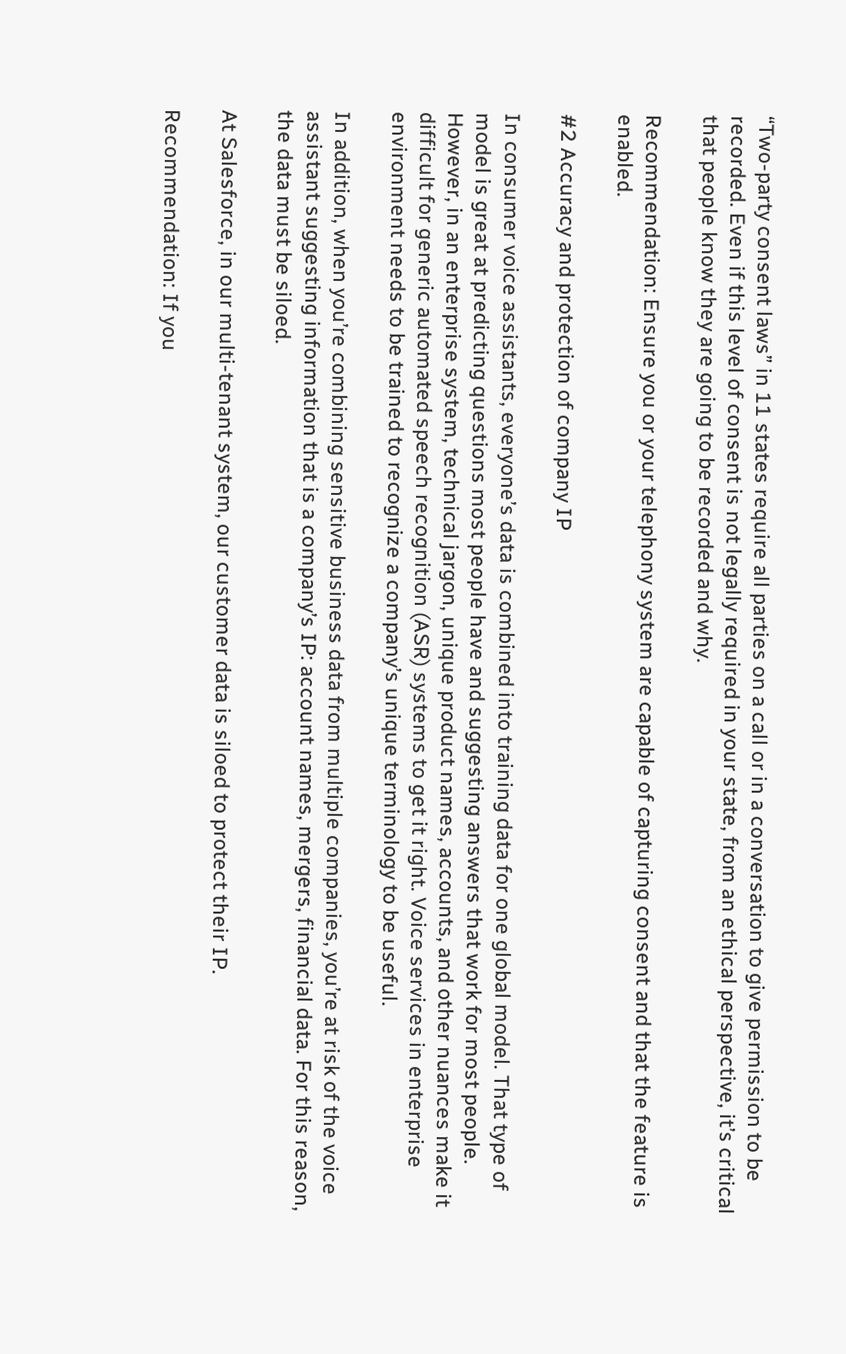“Two-party consent laws” in 11 states require all parties on a call or in a conversation to give permission to be recorded. Even if this level of consent is not legally required in your state, from an ethical perspective, it’s critical that people know they are going to be recorded and why.

Recommendation: Ensure you or your telephony system are capable of capturing consent and that the feature is enabled.

#2 Accuracy and protection of company IP

In consumer voice assistants, everyone’s data is combined into training data for one global model. That type of model is great at predicting questions most people have and suggesting answers that work for most people. However, in an enterprise system, technical jargon, unique product names, accounts, and other nuances make it difficult for generic automated speech recognition (ASR) systems to get it right. Voice services in enterprise environment needs to be trained to recognize a company’s unique terminology to be useful.

In addition, when you’re combining sensitive business data from multiple companies, you’re at risk of the voice assistant suggesting information that is a company’s IP: account names, mergers, financial data. For this reason, the data must be siloed.

At Salesforce, in our multi-tenant system, our customer data is siloed to protect their IP.

Recommendation: If you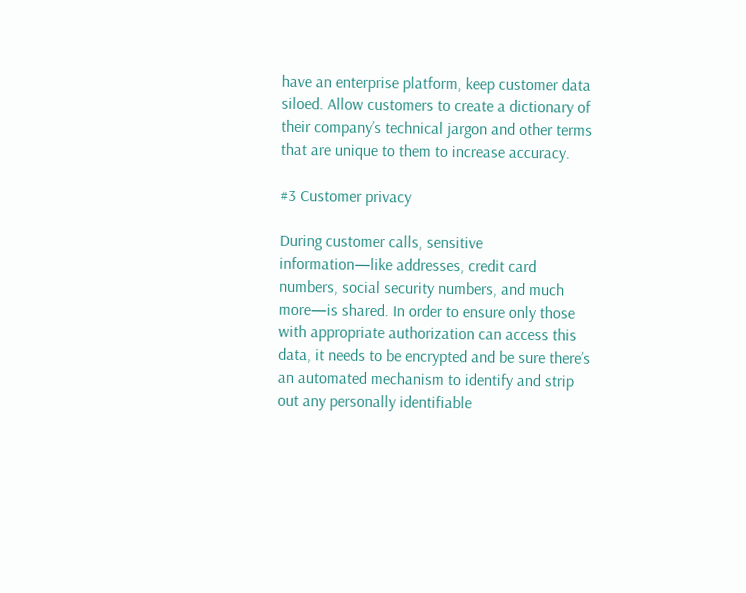have an enterprise platform, keep customer data siloed. Allow customers to create a dictionary of their company’s technical jargon and other terms that are unique to them to increase accuracy.

#3 Customer privacy

During customer calls, sensitive information—like addresses, credit card numbers, social security numbers, and much more—is shared. In order to ensure only those with appropriate authorization can access this data, it needs to be encrypted and be sure there’s an automated mechanism to identify and strip out any personally identifiable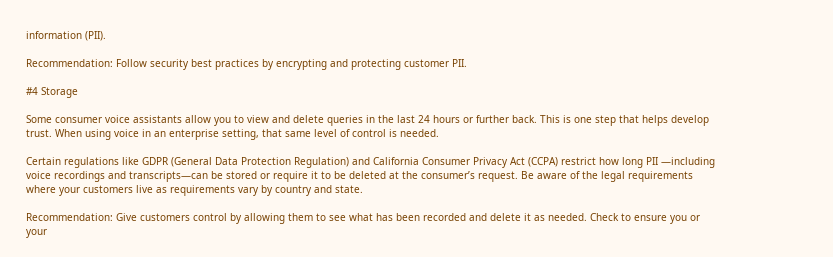information (PII).

Recommendation: Follow security best practices by encrypting and protecting customer PII.

#4 Storage

Some consumer voice assistants allow you to view and delete queries in the last 24 hours or further back. This is one step that helps develop trust. When using voice in an enterprise setting, that same level of control is needed.

Certain regulations like GDPR (General Data Protection Regulation) and California Consumer Privacy Act (CCPA) restrict how long PII —including voice recordings and transcripts—can be stored or require it to be deleted at the consumer’s request. Be aware of the legal requirements where your customers live as requirements vary by country and state.

Recommendation: Give customers control by allowing them to see what has been recorded and delete it as needed. Check to ensure you or your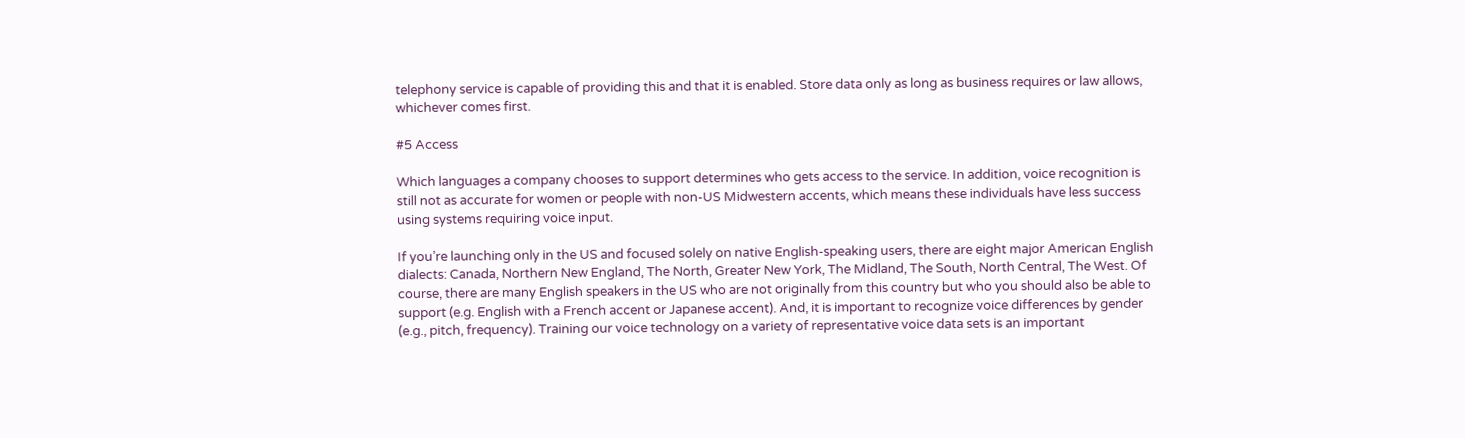telephony service is capable of providing this and that it is enabled. Store data only as long as business requires or law allows, whichever comes first.

#5 Access

Which languages a company chooses to support determines who gets access to the service. In addition, voice recognition is still not as accurate for women or people with non-US Midwestern accents, which means these individuals have less success using systems requiring voice input.

If you’re launching only in the US and focused solely on native English-speaking users, there are eight major American English dialects: Canada, Northern New England, The North, Greater New York, The Midland, The South, North Central, The West. Of course, there are many English speakers in the US who are not originally from this country but who you should also be able to support (e.g. English with a French accent or Japanese accent). And, it is important to recognize voice differences by gender (e.g., pitch, frequency). Training our voice technology on a variety of representative voice data sets is an important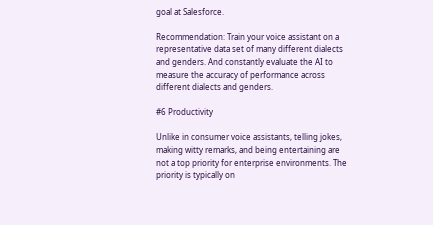goal at Salesforce.

Recommendation: Train your voice assistant on a representative data set of many different dialects and genders. And constantly evaluate the AI to measure the accuracy of performance across different dialects and genders.

#6 Productivity

Unlike in consumer voice assistants, telling jokes, making witty remarks, and being entertaining are not a top priority for enterprise environments. The priority is typically on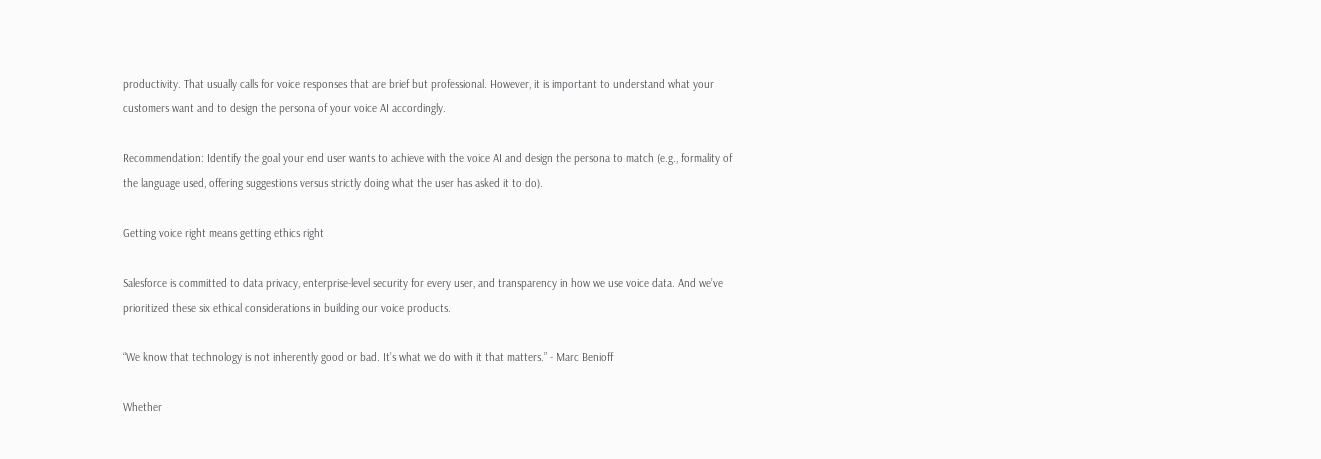productivity. That usually calls for voice responses that are brief but professional. However, it is important to understand what your customers want and to design the persona of your voice AI accordingly.

Recommendation: Identify the goal your end user wants to achieve with the voice AI and design the persona to match (e.g., formality of the language used, offering suggestions versus strictly doing what the user has asked it to do).

Getting voice right means getting ethics right

Salesforce is committed to data privacy, enterprise-level security for every user, and transparency in how we use voice data. And we’ve prioritized these six ethical considerations in building our voice products.

“We know that technology is not inherently good or bad. It’s what we do with it that matters.” - Marc Benioff

Whether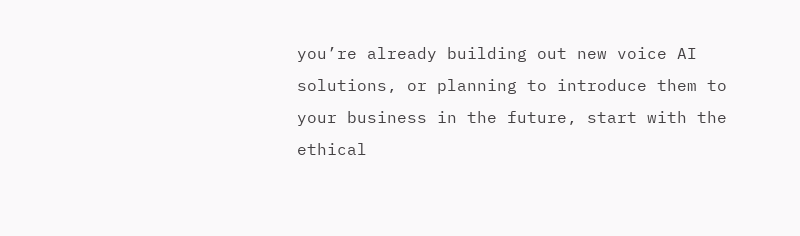you’re already building out new voice AI solutions, or planning to introduce them to your business in the future, start with the ethical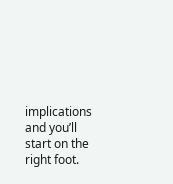implications and you’ll start on the right foot.